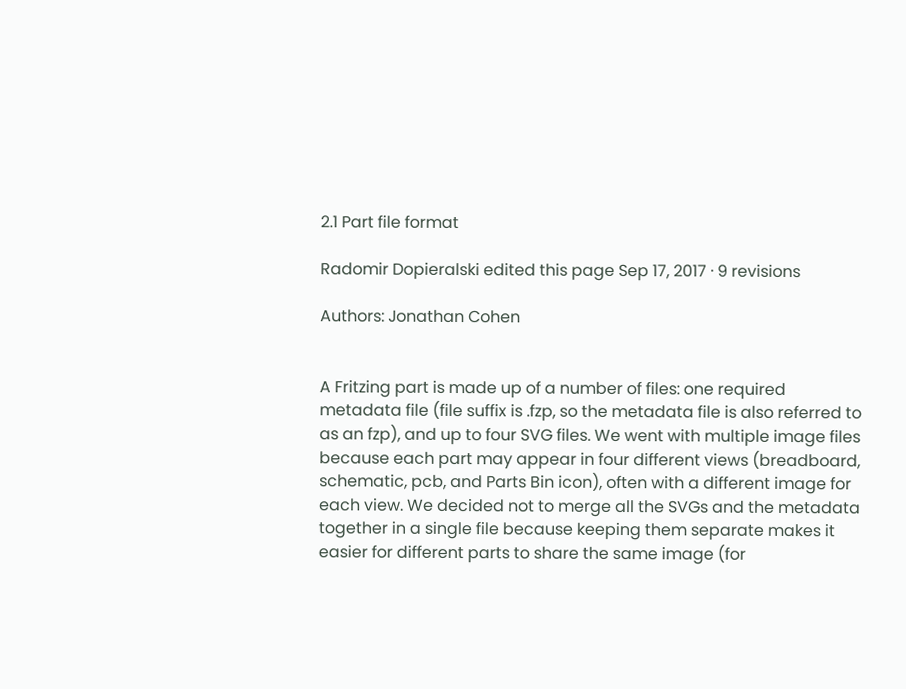2.1 Part file format

Radomir Dopieralski edited this page Sep 17, 2017 · 9 revisions

Authors: Jonathan Cohen


A Fritzing part is made up of a number of files: one required metadata file (file suffix is .fzp, so the metadata file is also referred to as an fzp), and up to four SVG files. We went with multiple image files because each part may appear in four different views (breadboard, schematic, pcb, and Parts Bin icon), often with a different image for each view. We decided not to merge all the SVGs and the metadata together in a single file because keeping them separate makes it easier for different parts to share the same image (for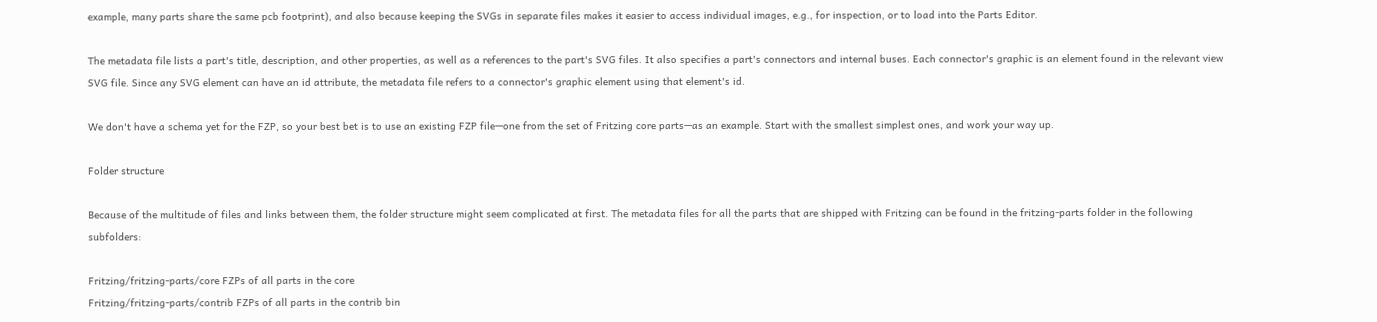example, many parts share the same pcb footprint), and also because keeping the SVGs in separate files makes it easier to access individual images, e.g., for inspection, or to load into the Parts Editor.

The metadata file lists a part's title, description, and other properties, as well as a references to the part's SVG files. It also specifies a part's connectors and internal buses. Each connector's graphic is an element found in the relevant view SVG file. Since any SVG element can have an id attribute, the metadata file refers to a connector's graphic element using that element's id.

We don't have a schema yet for the FZP, so your best bet is to use an existing FZP file—one from the set of Fritzing core parts—as an example. Start with the smallest simplest ones, and work your way up.

Folder structure

Because of the multitude of files and links between them, the folder structure might seem complicated at first. The metadata files for all the parts that are shipped with Fritzing can be found in the fritzing-parts folder in the following subfolders:

Fritzing/fritzing-parts/core FZPs of all parts in the core
Fritzing/fritzing-parts/contrib FZPs of all parts in the contrib bin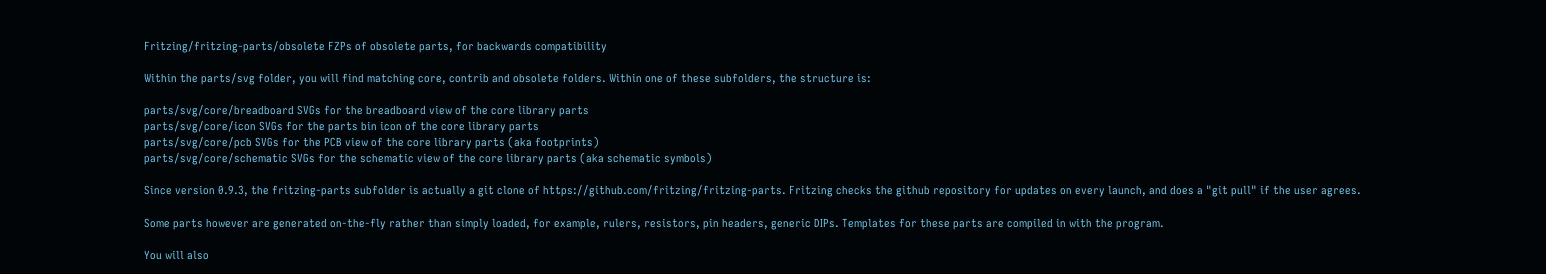Fritzing/fritzing-parts/obsolete FZPs of obsolete parts, for backwards compatibility

Within the parts/svg folder, you will find matching core, contrib and obsolete folders. Within one of these subfolders, the structure is:

parts/svg/core/breadboard SVGs for the breadboard view of the core library parts
parts/svg/core/icon SVGs for the parts bin icon of the core library parts
parts/svg/core/pcb SVGs for the PCB view of the core library parts (aka footprints)
parts/svg/core/schematic SVGs for the schematic view of the core library parts (aka schematic symbols)

Since version 0.9.3, the fritzing-parts subfolder is actually a git clone of https://github.com/fritzing/fritzing-parts. Fritzing checks the github repository for updates on every launch, and does a "git pull" if the user agrees.

Some parts however are generated on-the-fly rather than simply loaded, for example, rulers, resistors, pin headers, generic DIPs. Templates for these parts are compiled in with the program.

You will also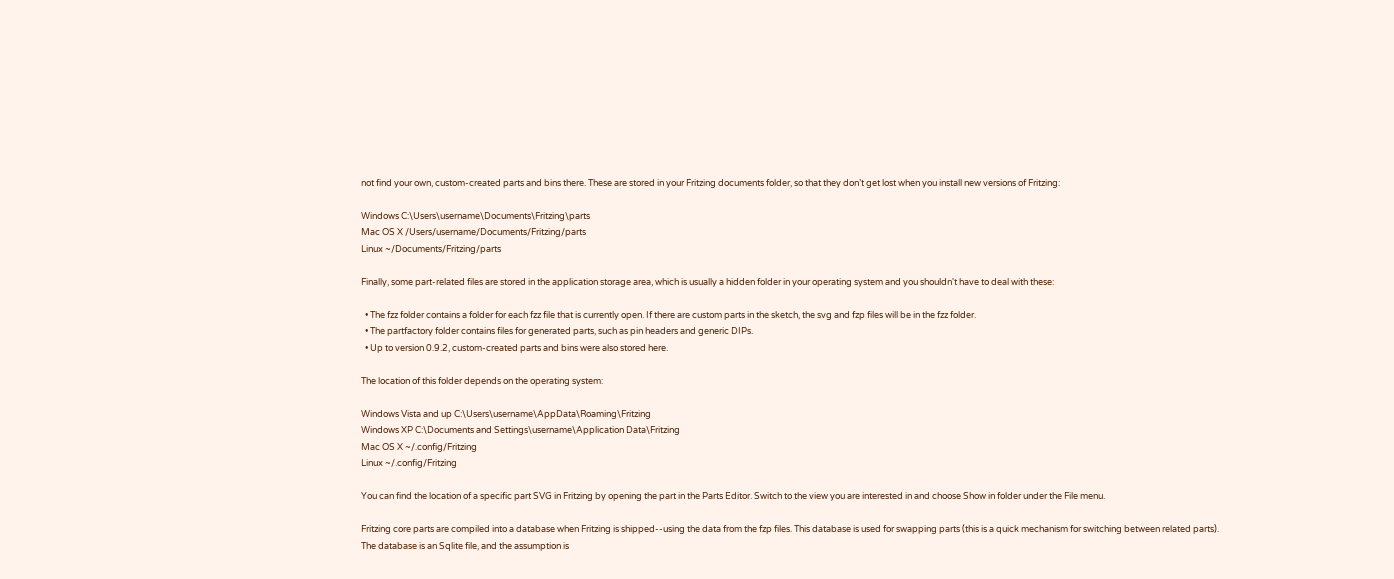not find your own, custom-created parts and bins there. These are stored in your Fritzing documents folder, so that they don’t get lost when you install new versions of Fritzing:

Windows C:\Users\username\Documents\Fritzing\parts
Mac OS X /Users/username/Documents/Fritzing/parts
Linux ~/Documents/Fritzing/parts

Finally, some part-related files are stored in the application storage area, which is usually a hidden folder in your operating system and you shouldn't have to deal with these:

  • The fzz folder contains a folder for each fzz file that is currently open. If there are custom parts in the sketch, the svg and fzp files will be in the fzz folder.
  • The partfactory folder contains files for generated parts, such as pin headers and generic DIPs.
  • Up to version 0.9.2, custom-created parts and bins were also stored here.

The location of this folder depends on the operating system:

Windows Vista and up C:\Users\username\AppData\Roaming\Fritzing
Windows XP C:\Documents and Settings\username\Application Data\Fritzing
Mac OS X ~/.config/Fritzing
Linux ~/.config/Fritzing

You can find the location of a specific part SVG in Fritzing by opening the part in the Parts Editor. Switch to the view you are interested in and choose Show in folder under the File menu.

Fritzing core parts are compiled into a database when Fritzing is shipped--using the data from the fzp files. This database is used for swapping parts (this is a quick mechanism for switching between related parts). The database is an Sqlite file, and the assumption is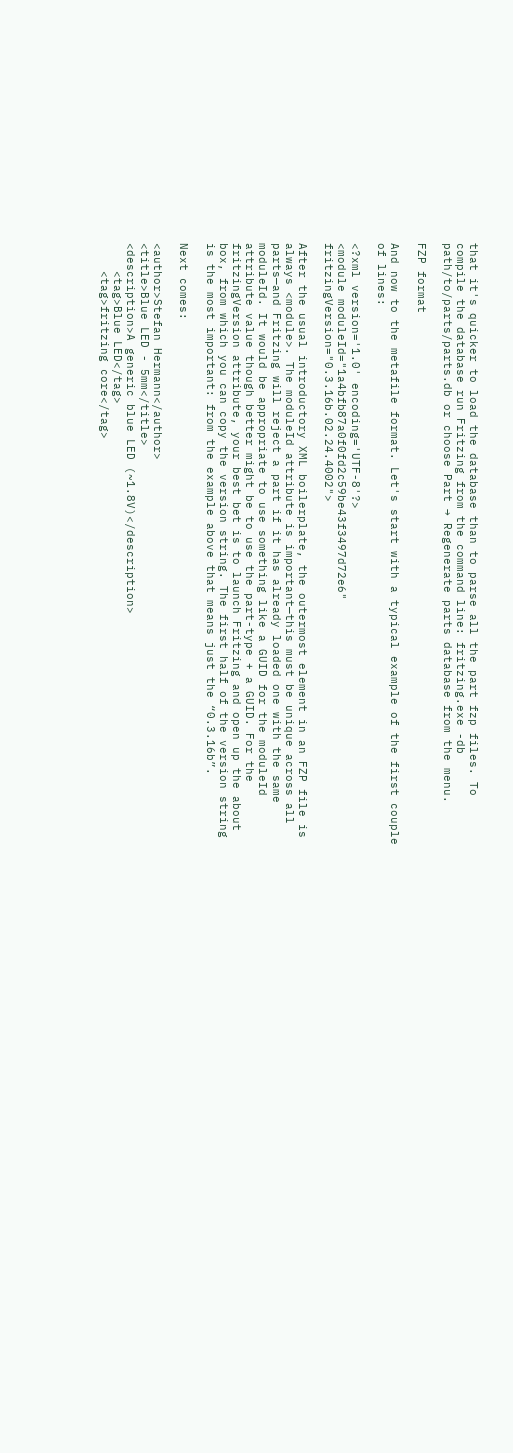that it's quicker to load the database than to parse all the part fzp files. To compile the database run Fritzing from the command line: fritzing.exe -db path/to/parts/parts.db or choose Part → Regenerate parts database from the menu.

FZP format

And now to the metafile format. Let's start with a typical example of the first couple of lines:

<?xml version='1.0' encoding='UTF-8'?>
<module moduleId="1a4bfb87a0f0fd2c59be43f3497d72e6" fritzingVersion="0.3.16b.02.24.4002">

After the usual introductory XML boilerplate, the outermost element in an FZP file is always <module>. The moduleId attribute is important—this must be unique across all parts—and Fritzing will reject a part if it has already loaded one with the same moduleId. It would be appropriate to use something like a GUID for the moduleId attribute value though better might be to use the part-type + a GUID. For the fritzingVersion attribute, your best bet is to launch Fritzing and open up the about box, from which you can copy the version string. The first half of the version string is the most important: from the example above that means just the “0.3.16b”.

Next comes:

<author>Stefan Hermann</author>
<title>Blue LED - 5mm</title>
<description>A generic blue LED (~1.8V)</description>
    <tag>Blue LED</tag>
    <tag>fritzing core</tag>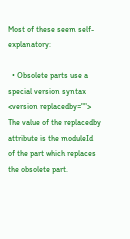Most of these seem self-explanatory:

  • Obsolete parts use a special version syntax <version replacedby=""> The value of the replacedby attribute is the moduleId of the part which replaces the obsolete part.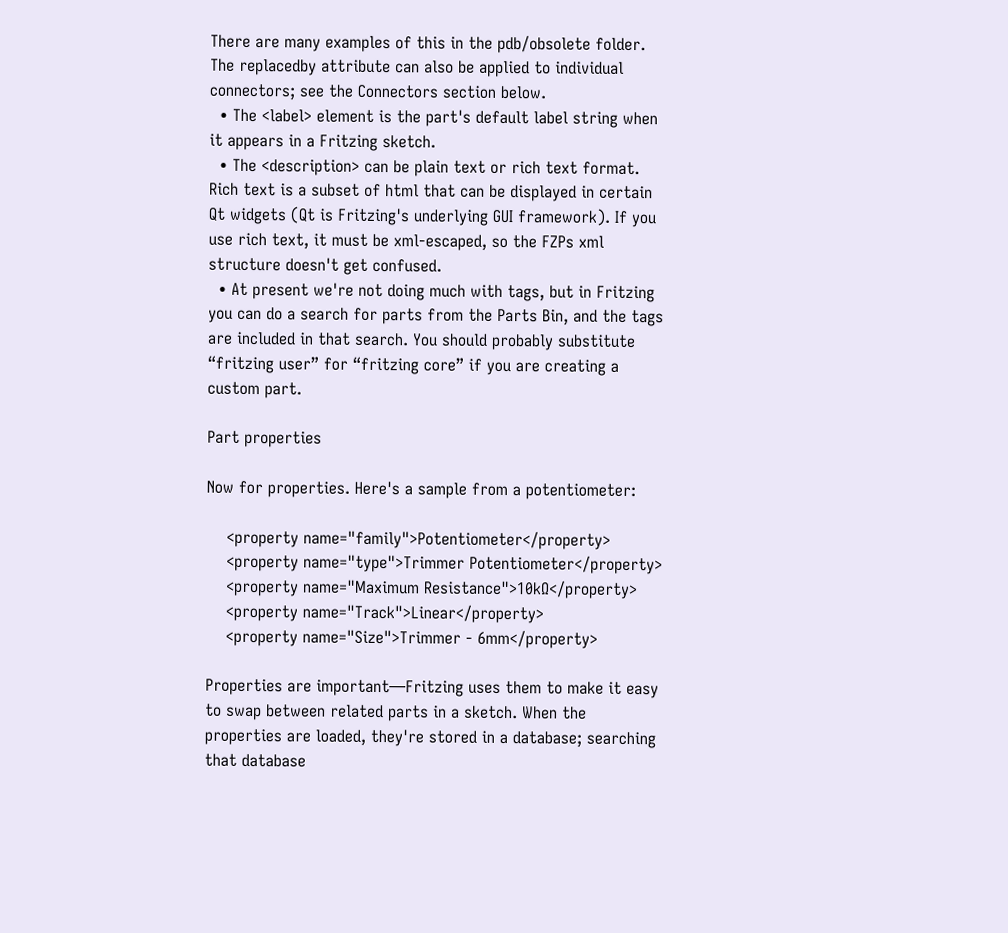There are many examples of this in the pdb/obsolete folder. The replacedby attribute can also be applied to individual connectors; see the Connectors section below.
  • The <label> element is the part's default label string when it appears in a Fritzing sketch.
  • The <description> can be plain text or rich text format. Rich text is a subset of html that can be displayed in certain Qt widgets (Qt is Fritzing's underlying GUI framework). If you use rich text, it must be xml-escaped, so the FZPs xml structure doesn't get confused.
  • At present we're not doing much with tags, but in Fritzing you can do a search for parts from the Parts Bin, and the tags are included in that search. You should probably substitute “fritzing user” for “fritzing core” if you are creating a custom part.

Part properties

Now for properties. Here's a sample from a potentiometer:

    <property name="family">Potentiometer</property>
    <property name="type">Trimmer Potentiometer</property>
    <property name="Maximum Resistance">10kΩ</property>
    <property name="Track">Linear</property>
    <property name="Size">Trimmer - 6mm</property>

Properties are important—Fritzing uses them to make it easy to swap between related parts in a sketch. When the properties are loaded, they're stored in a database; searching that database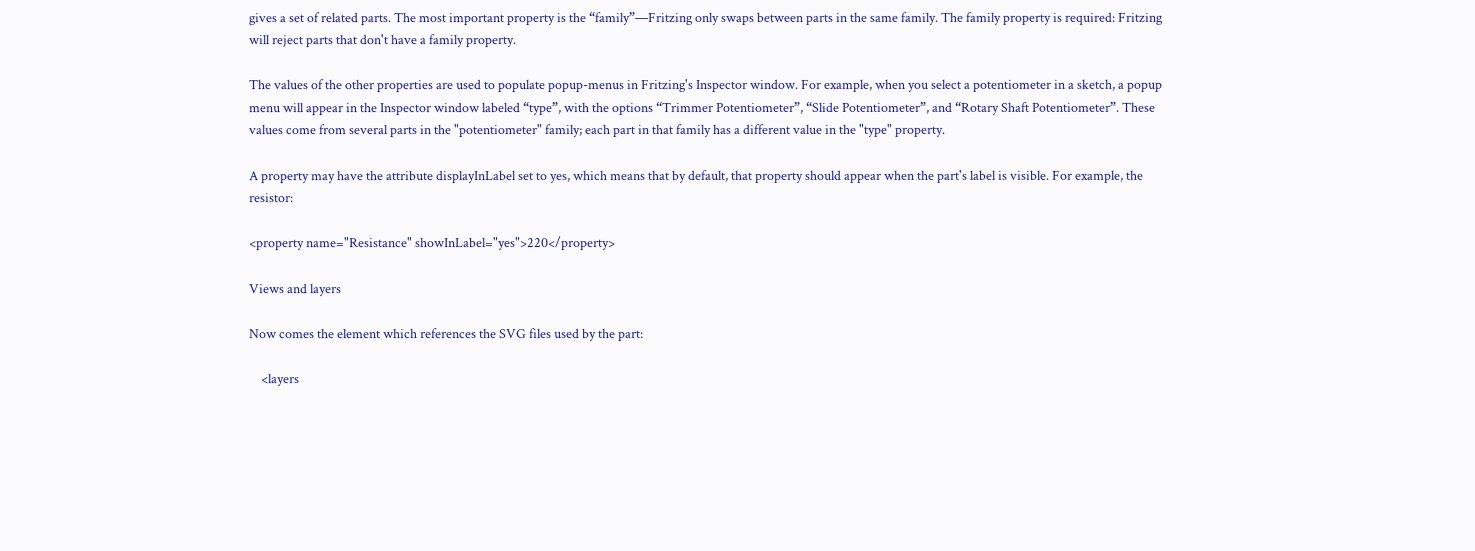gives a set of related parts. The most important property is the “family”—Fritzing only swaps between parts in the same family. The family property is required: Fritzing will reject parts that don't have a family property.

The values of the other properties are used to populate popup-menus in Fritzing's Inspector window. For example, when you select a potentiometer in a sketch, a popup menu will appear in the Inspector window labeled “type”, with the options “Trimmer Potentiometer”, “Slide Potentiometer”, and “Rotary Shaft Potentiometer”. These values come from several parts in the "potentiometer" family; each part in that family has a different value in the "type" property.

A property may have the attribute displayInLabel set to yes, which means that by default, that property should appear when the part's label is visible. For example, the resistor:

<property name="Resistance" showInLabel="yes">220</property>

Views and layers

Now comes the element which references the SVG files used by the part:

    <layers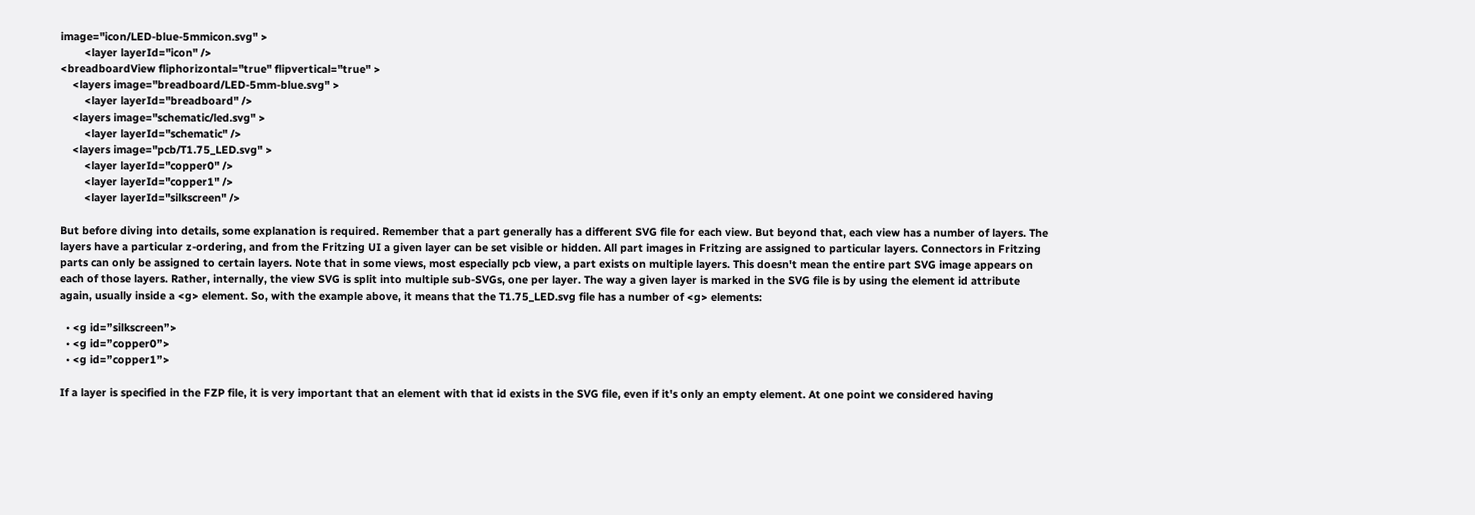image="icon/LED-blue-5mmicon.svg" >
        <layer layerId="icon" />
<breadboardView fliphorizontal="true" flipvertical="true" >
    <layers image="breadboard/LED-5mm-blue.svg" >
        <layer layerId="breadboard" />
    <layers image="schematic/led.svg" >
        <layer layerId="schematic" />
    <layers image="pcb/T1.75_LED.svg" >
        <layer layerId="copper0" />
        <layer layerId="copper1" />
        <layer layerId="silkscreen" />

But before diving into details, some explanation is required. Remember that a part generally has a different SVG file for each view. But beyond that, each view has a number of layers. The layers have a particular z-ordering, and from the Fritzing UI a given layer can be set visible or hidden. All part images in Fritzing are assigned to particular layers. Connectors in Fritzing parts can only be assigned to certain layers. Note that in some views, most especially pcb view, a part exists on multiple layers. This doesn't mean the entire part SVG image appears on each of those layers. Rather, internally, the view SVG is split into multiple sub-SVGs, one per layer. The way a given layer is marked in the SVG file is by using the element id attribute again, usually inside a <g> element. So, with the example above, it means that the T1.75_LED.svg file has a number of <g> elements:

  • <g id=”silkscreen”>
  • <g id=”copper0”>
  • <g id=”copper1”>

If a layer is specified in the FZP file, it is very important that an element with that id exists in the SVG file, even if it's only an empty element. At one point we considered having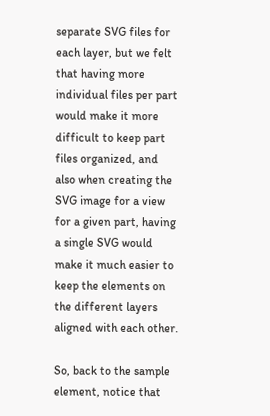separate SVG files for each layer, but we felt that having more individual files per part would make it more difficult to keep part files organized, and also when creating the SVG image for a view for a given part, having a single SVG would make it much easier to keep the elements on the different layers aligned with each other.

So, back to the sample element, notice that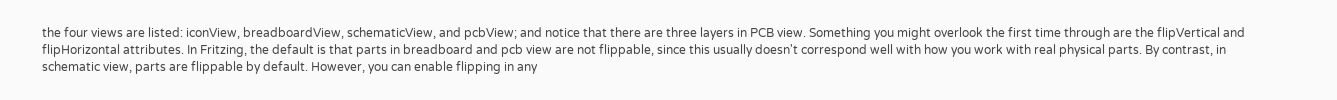the four views are listed: iconView, breadboardView, schematicView, and pcbView; and notice that there are three layers in PCB view. Something you might overlook the first time through are the flipVertical and flipHorizontal attributes. In Fritzing, the default is that parts in breadboard and pcb view are not flippable, since this usually doesn't correspond well with how you work with real physical parts. By contrast, in schematic view, parts are flippable by default. However, you can enable flipping in any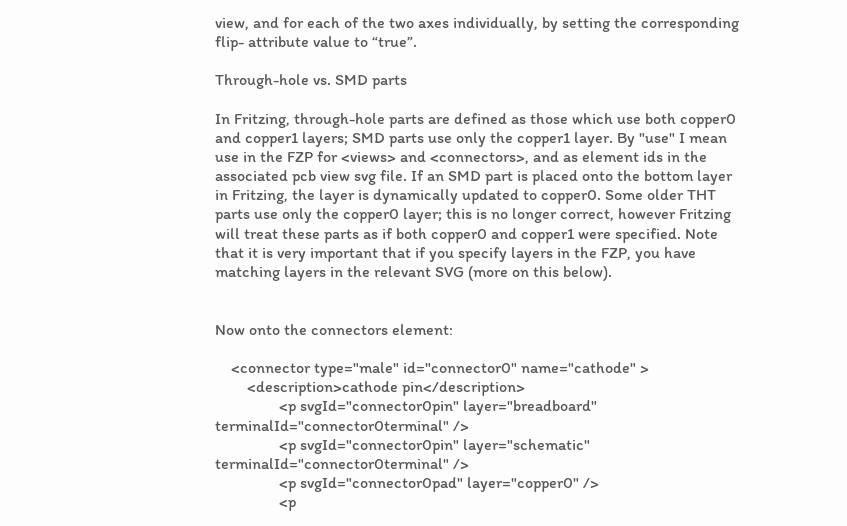view, and for each of the two axes individually, by setting the corresponding flip- attribute value to “true”.

Through-hole vs. SMD parts

In Fritzing, through-hole parts are defined as those which use both copper0 and copper1 layers; SMD parts use only the copper1 layer. By "use" I mean use in the FZP for <views> and <connectors>, and as element ids in the associated pcb view svg file. If an SMD part is placed onto the bottom layer in Fritzing, the layer is dynamically updated to copper0. Some older THT parts use only the copper0 layer; this is no longer correct, however Fritzing will treat these parts as if both copper0 and copper1 were specified. Note that it is very important that if you specify layers in the FZP, you have matching layers in the relevant SVG (more on this below).


Now onto the connectors element:

    <connector type="male" id="connector0" name="cathode" >
        <description>cathode pin</description>
                <p svgId="connector0pin" layer="breadboard" terminalId="connector0terminal" />
                <p svgId="connector0pin" layer="schematic" terminalId="connector0terminal" />
                <p svgId="connector0pad" layer="copper0" />
                <p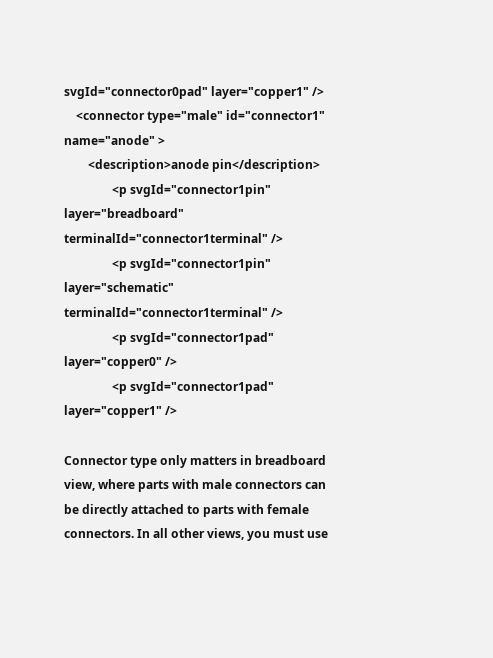svgId="connector0pad" layer="copper1" />
    <connector type="male" id="connector1" name="anode" >
        <description>anode pin</description>
                <p svgId="connector1pin" layer="breadboard" terminalId="connector1terminal" />
                <p svgId="connector1pin" layer="schematic" terminalId="connector1terminal" />
                <p svgId="connector1pad" layer="copper0" />
                <p svgId="connector1pad" layer="copper1" />

Connector type only matters in breadboard view, where parts with male connectors can be directly attached to parts with female connectors. In all other views, you must use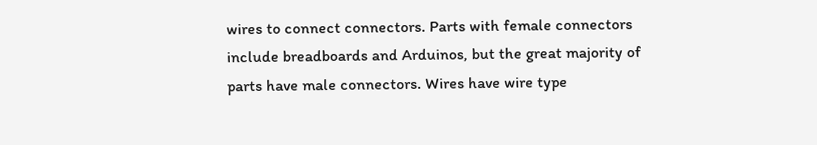wires to connect connectors. Parts with female connectors include breadboards and Arduinos, but the great majority of parts have male connectors. Wires have wire type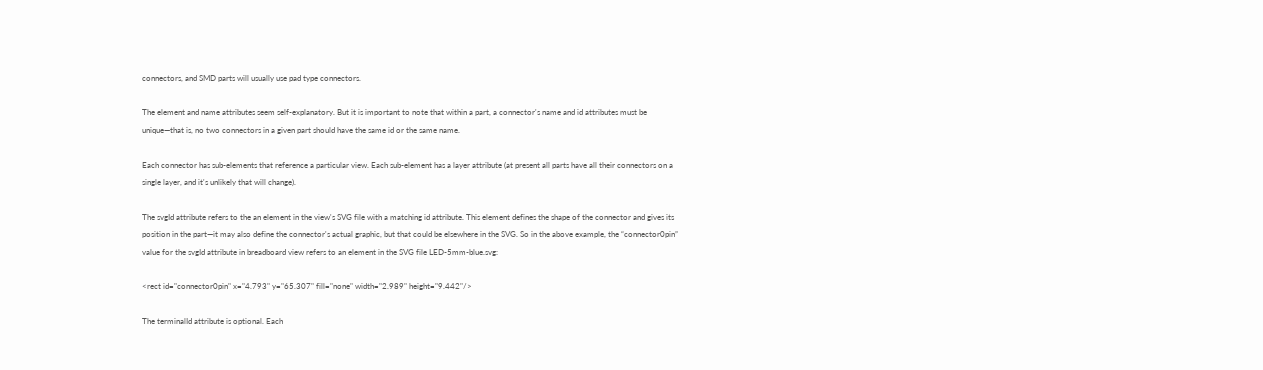connectors, and SMD parts will usually use pad type connectors.

The element and name attributes seem self-explanatory. But it is important to note that within a part, a connector's name and id attributes must be unique—that is, no two connectors in a given part should have the same id or the same name.

Each connector has sub-elements that reference a particular view. Each sub-element has a layer attribute (at present all parts have all their connectors on a single layer, and it's unlikely that will change).

The svgId attribute refers to the an element in the view's SVG file with a matching id attribute. This element defines the shape of the connector and gives its position in the part—it may also define the connector's actual graphic, but that could be elsewhere in the SVG. So in the above example, the “connector0pin” value for the svgId attribute in breadboard view refers to an element in the SVG file LED-5mm-blue.svg:

<rect id="connector0pin" x="4.793" y="65.307" fill="none" width="2.989" height="9.442"/>

The terminalId attribute is optional. Each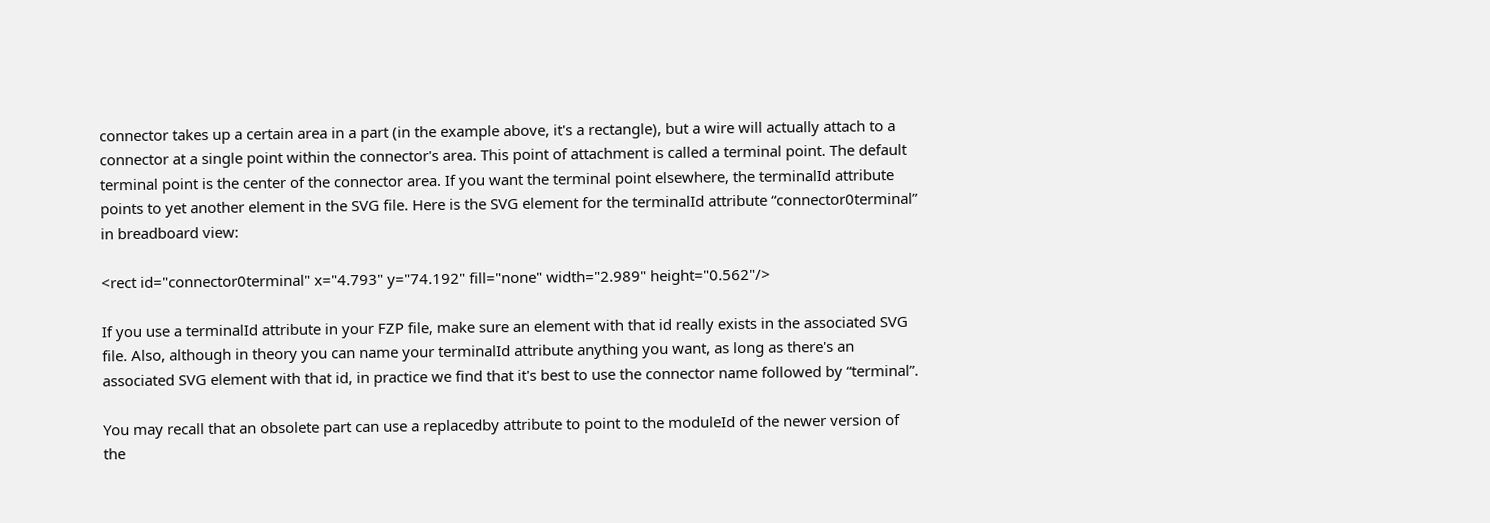connector takes up a certain area in a part (in the example above, it's a rectangle), but a wire will actually attach to a connector at a single point within the connector's area. This point of attachment is called a terminal point. The default terminal point is the center of the connector area. If you want the terminal point elsewhere, the terminalId attribute points to yet another element in the SVG file. Here is the SVG element for the terminalId attribute “connector0terminal” in breadboard view:

<rect id="connector0terminal" x="4.793" y="74.192" fill="none" width="2.989" height="0.562"/>

If you use a terminalId attribute in your FZP file, make sure an element with that id really exists in the associated SVG file. Also, although in theory you can name your terminalId attribute anything you want, as long as there's an associated SVG element with that id, in practice we find that it's best to use the connector name followed by “terminal”.

You may recall that an obsolete part can use a replacedby attribute to point to the moduleId of the newer version of the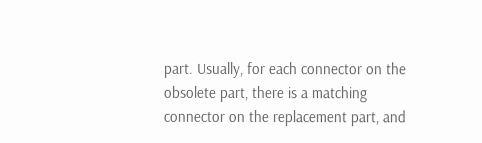part. Usually, for each connector on the obsolete part, there is a matching connector on the replacement part, and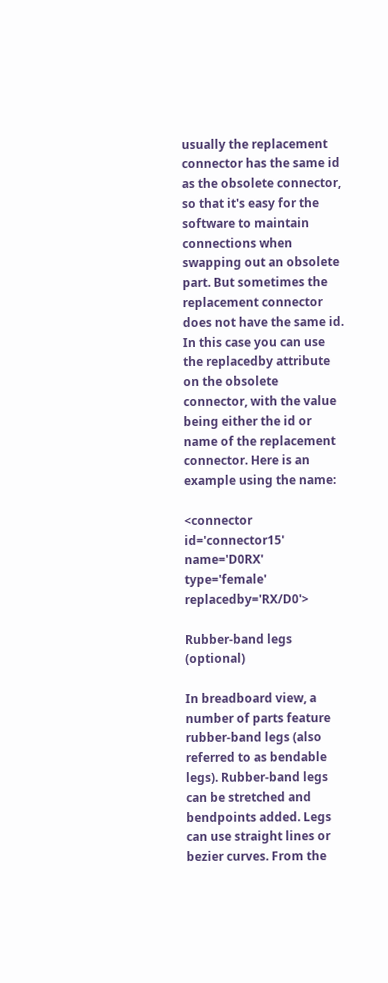usually the replacement connector has the same id as the obsolete connector, so that it's easy for the software to maintain connections when swapping out an obsolete part. But sometimes the replacement connector does not have the same id. In this case you can use the replacedby attribute on the obsolete connector, with the value being either the id or name of the replacement connector. Here is an example using the name:

<connector id='connector15' name='D0RX' type='female' replacedby='RX/D0'>

Rubber-band legs (optional)

In breadboard view, a number of parts feature rubber-band legs (also referred to as bendable legs). Rubber-band legs can be stretched and bendpoints added. Legs can use straight lines or bezier curves. From the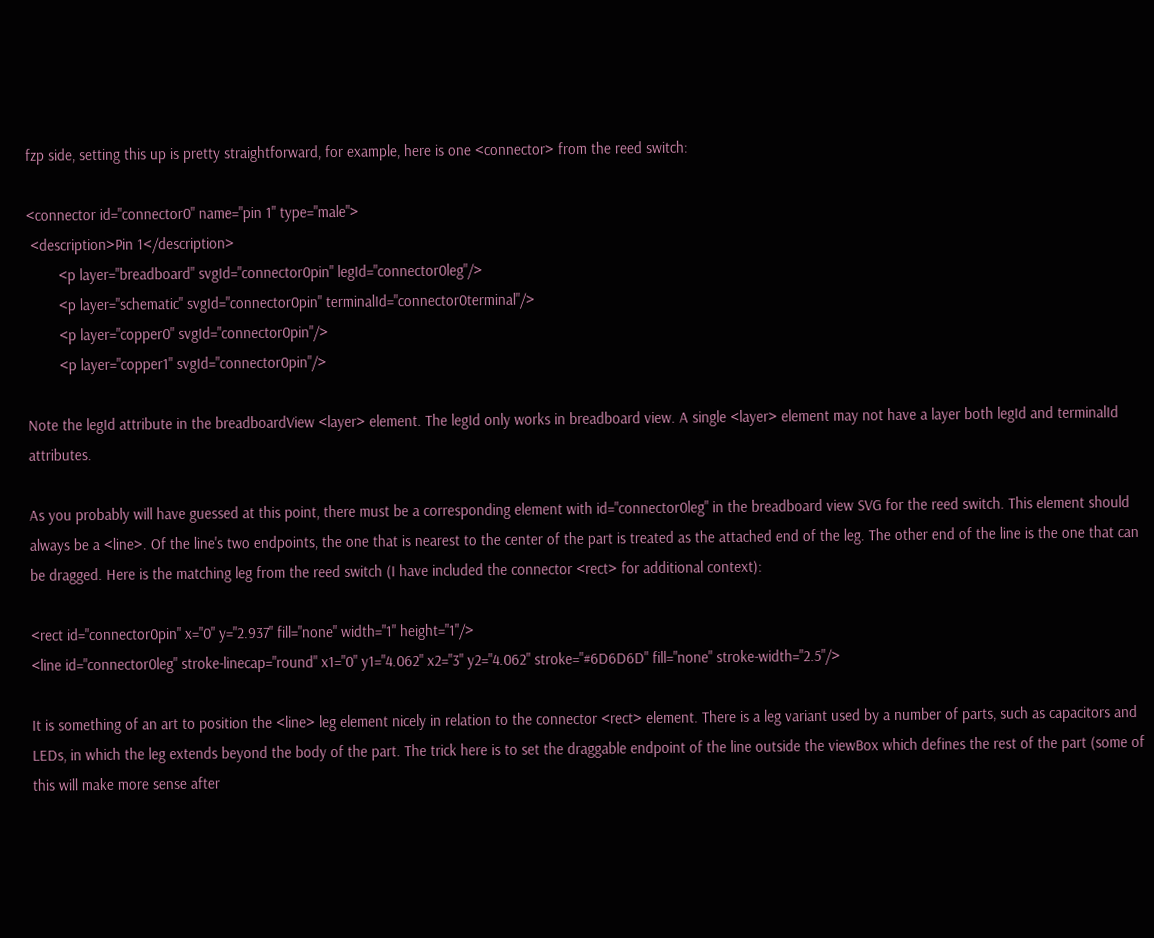fzp side, setting this up is pretty straightforward, for example, here is one <connector> from the reed switch:

<connector id="connector0" name="pin 1" type="male">
 <description>Pin 1</description>
        <p layer="breadboard" svgId="connector0pin" legId="connector0leg"/>
        <p layer="schematic" svgId="connector0pin" terminalId="connector0terminal"/>
        <p layer="copper0" svgId="connector0pin"/>
        <p layer="copper1" svgId="connector0pin"/>

Note the legId attribute in the breadboardView <layer> element. The legId only works in breadboard view. A single <layer> element may not have a layer both legId and terminalId attributes.

As you probably will have guessed at this point, there must be a corresponding element with id="connector0leg" in the breadboard view SVG for the reed switch. This element should always be a <line>. Of the line's two endpoints, the one that is nearest to the center of the part is treated as the attached end of the leg. The other end of the line is the one that can be dragged. Here is the matching leg from the reed switch (I have included the connector <rect> for additional context):

<rect id="connector0pin" x="0" y="2.937" fill="none" width="1" height="1"/>
<line id="connector0leg" stroke-linecap="round" x1="0" y1="4.062" x2="3" y2="4.062" stroke="#6D6D6D" fill="none" stroke-width="2.5"/>

It is something of an art to position the <line> leg element nicely in relation to the connector <rect> element. There is a leg variant used by a number of parts, such as capacitors and LEDs, in which the leg extends beyond the body of the part. The trick here is to set the draggable endpoint of the line outside the viewBox which defines the rest of the part (some of this will make more sense after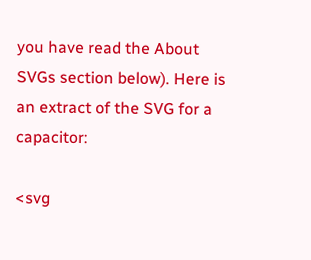you have read the About SVGs section below). Here is an extract of the SVG for a capacitor:

<svg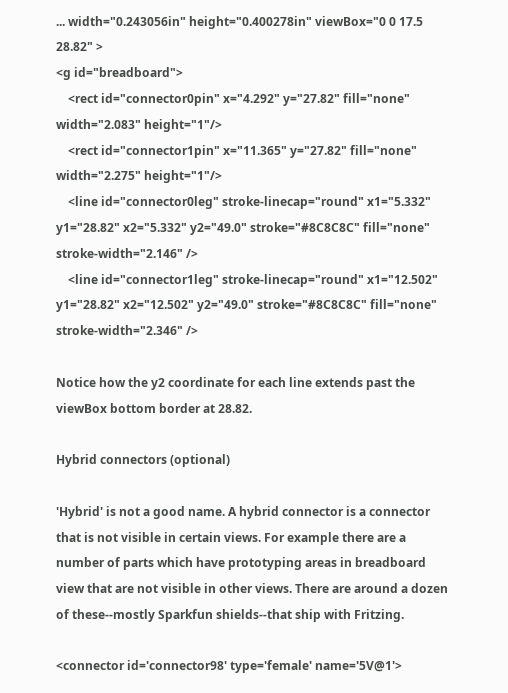... width="0.243056in" height="0.400278in" viewBox="0 0 17.5 28.82" >
<g id="breadboard">
    <rect id="connector0pin" x="4.292" y="27.82" fill="none" width="2.083" height="1"/>
    <rect id="connector1pin" x="11.365" y="27.82" fill="none" width="2.275" height="1"/>
    <line id="connector0leg" stroke-linecap="round" x1="5.332" y1="28.82" x2="5.332" y2="49.0" stroke="#8C8C8C" fill="none" stroke-width="2.146" />
    <line id="connector1leg" stroke-linecap="round" x1="12.502" y1="28.82" x2="12.502" y2="49.0" stroke="#8C8C8C" fill="none" stroke-width="2.346" />

Notice how the y2 coordinate for each line extends past the viewBox bottom border at 28.82.

Hybrid connectors (optional)

'Hybrid' is not a good name. A hybrid connector is a connector that is not visible in certain views. For example there are a number of parts which have prototyping areas in breadboard view that are not visible in other views. There are around a dozen of these--mostly Sparkfun shields--that ship with Fritzing.

<connector id='connector98' type='female' name='5V@1'>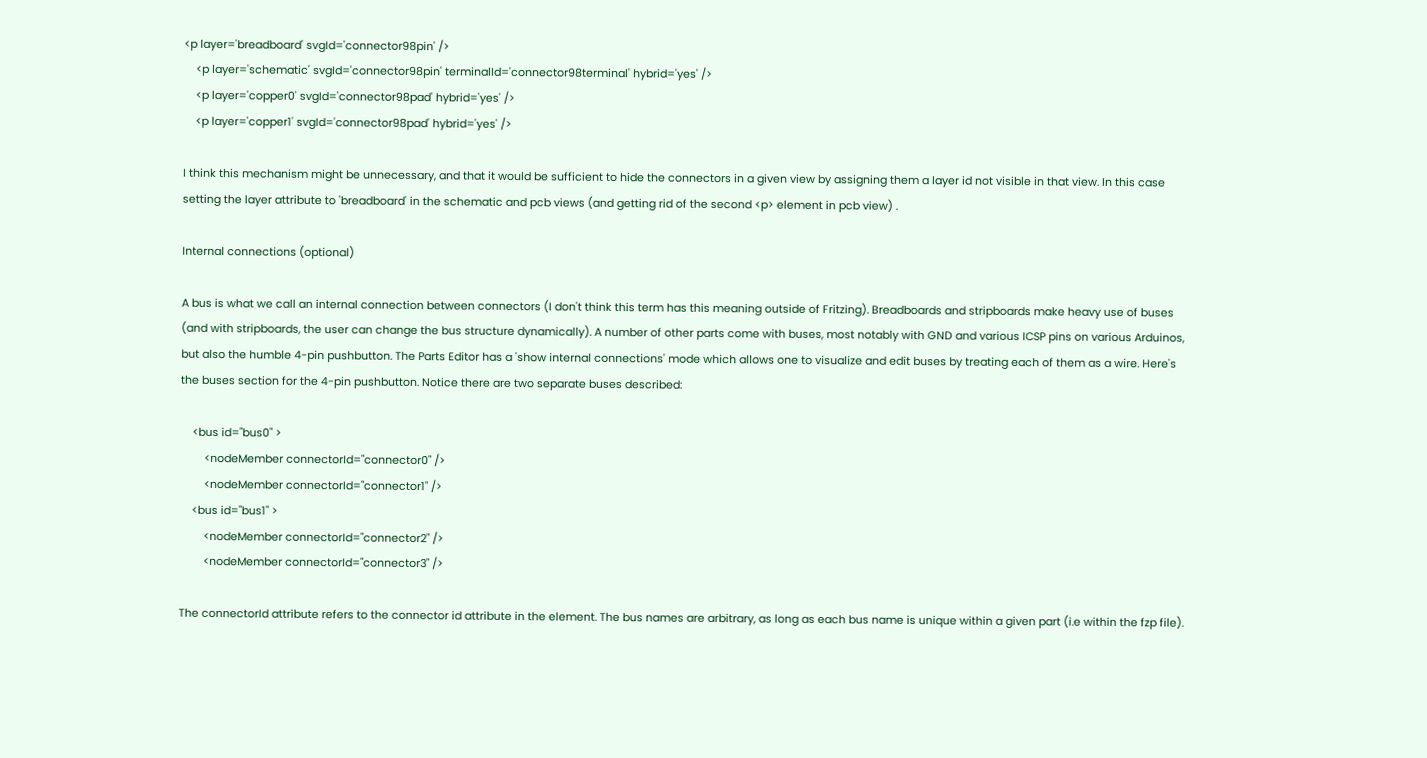<p layer='breadboard' svgId='connector98pin' />
    <p layer='schematic' svgId='connector98pin' terminalId='connector98terminal' hybrid='yes' />
    <p layer='copper0' svgId='connector98pad' hybrid='yes' />
    <p layer='copper1' svgId='connector98pad' hybrid='yes' />

I think this mechanism might be unnecessary, and that it would be sufficient to hide the connectors in a given view by assigning them a layer id not visible in that view. In this case setting the layer attribute to 'breadboard' in the schematic and pcb views (and getting rid of the second <p> element in pcb view) .

Internal connections (optional)

A bus is what we call an internal connection between connectors (I don't think this term has this meaning outside of Fritzing). Breadboards and stripboards make heavy use of buses (and with stripboards, the user can change the bus structure dynamically). A number of other parts come with buses, most notably with GND and various ICSP pins on various Arduinos, but also the humble 4-pin pushbutton. The Parts Editor has a 'show internal connections' mode which allows one to visualize and edit buses by treating each of them as a wire. Here's the buses section for the 4-pin pushbutton. Notice there are two separate buses described:

    <bus id="bus0" >
        <nodeMember connectorId="connector0" />
        <nodeMember connectorId="connector1" />
    <bus id="bus1" >
        <nodeMember connectorId="connector2" />
        <nodeMember connectorId="connector3" />

The connectorId attribute refers to the connector id attribute in the element. The bus names are arbitrary, as long as each bus name is unique within a given part (i.e within the fzp file).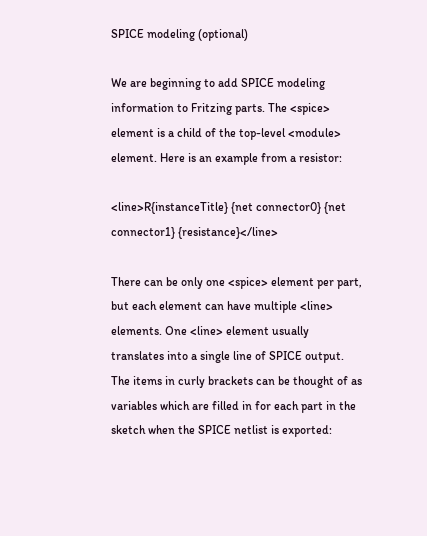SPICE modeling (optional)

We are beginning to add SPICE modeling information to Fritzing parts. The <spice> element is a child of the top-level <module> element. Here is an example from a resistor:

<line>R{instanceTitle} {net connector0} {net connector1} {resistance}</line>

There can be only one <spice> element per part, but each element can have multiple <line> elements. One <line> element usually translates into a single line of SPICE output. The items in curly brackets can be thought of as variables which are filled in for each part in the sketch when the SPICE netlist is exported: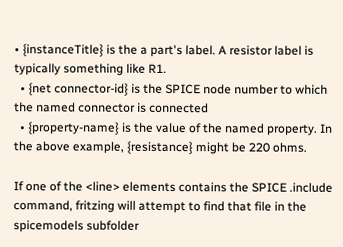• {instanceTitle} is the a part's label. A resistor label is typically something like R1.
  • {net connector-id} is the SPICE node number to which the named connector is connected
  • {property-name} is the value of the named property. In the above example, {resistance} might be 220 ohms.

If one of the <line> elements contains the SPICE .include command, fritzing will attempt to find that file in the spicemodels subfolder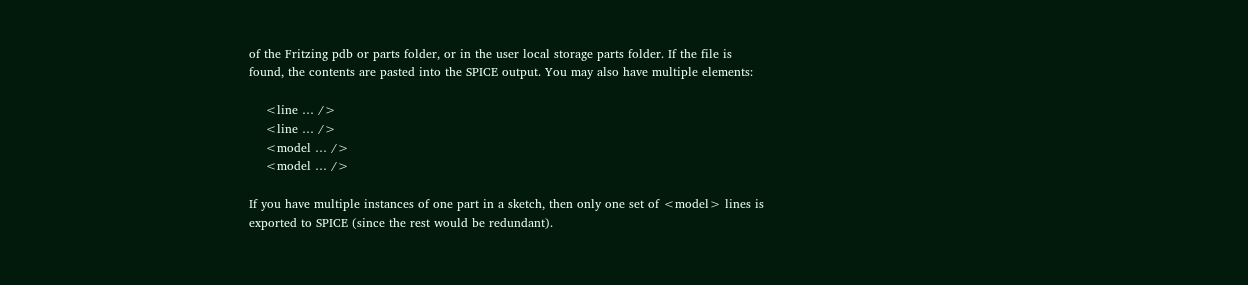of the Fritzing pdb or parts folder, or in the user local storage parts folder. If the file is found, the contents are pasted into the SPICE output. You may also have multiple elements:

    <line … />
    <line … />
    <model … />
    <model … />

If you have multiple instances of one part in a sketch, then only one set of <model> lines is exported to SPICE (since the rest would be redundant).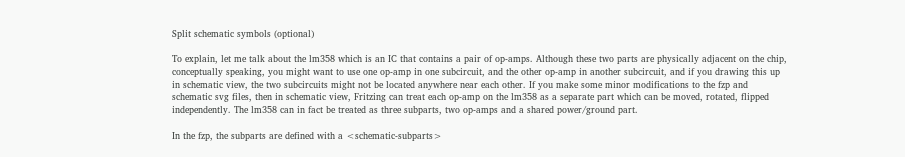Split schematic symbols (optional)

To explain, let me talk about the lm358 which is an IC that contains a pair of op-amps. Although these two parts are physically adjacent on the chip, conceptually speaking, you might want to use one op-amp in one subcircuit, and the other op-amp in another subcircuit, and if you drawing this up in schematic view, the two subcircuits might not be located anywhere near each other. If you make some minor modifications to the fzp and schematic svg files, then in schematic view, Fritzing can treat each op-amp on the lm358 as a separate part which can be moved, rotated, flipped independently. The lm358 can in fact be treated as three subparts, two op-amps and a shared power/ground part.

In the fzp, the subparts are defined with a <schematic-subparts>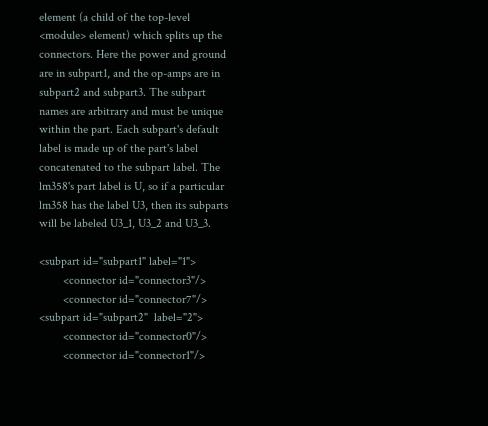element (a child of the top-level <module> element) which splits up the connectors. Here the power and ground are in subpart1, and the op-amps are in subpart2 and subpart3. The subpart names are arbitrary and must be unique within the part. Each subpart's default label is made up of the part's label concatenated to the subpart label. The lm358's part label is U, so if a particular lm358 has the label U3, then its subparts will be labeled U3_1, U3_2 and U3_3.

<subpart id="subpart1" label="1">
        <connector id="connector3"/>
        <connector id="connector7"/>
<subpart id="subpart2"  label="2">
        <connector id="connector0"/>
        <connector id="connector1"/>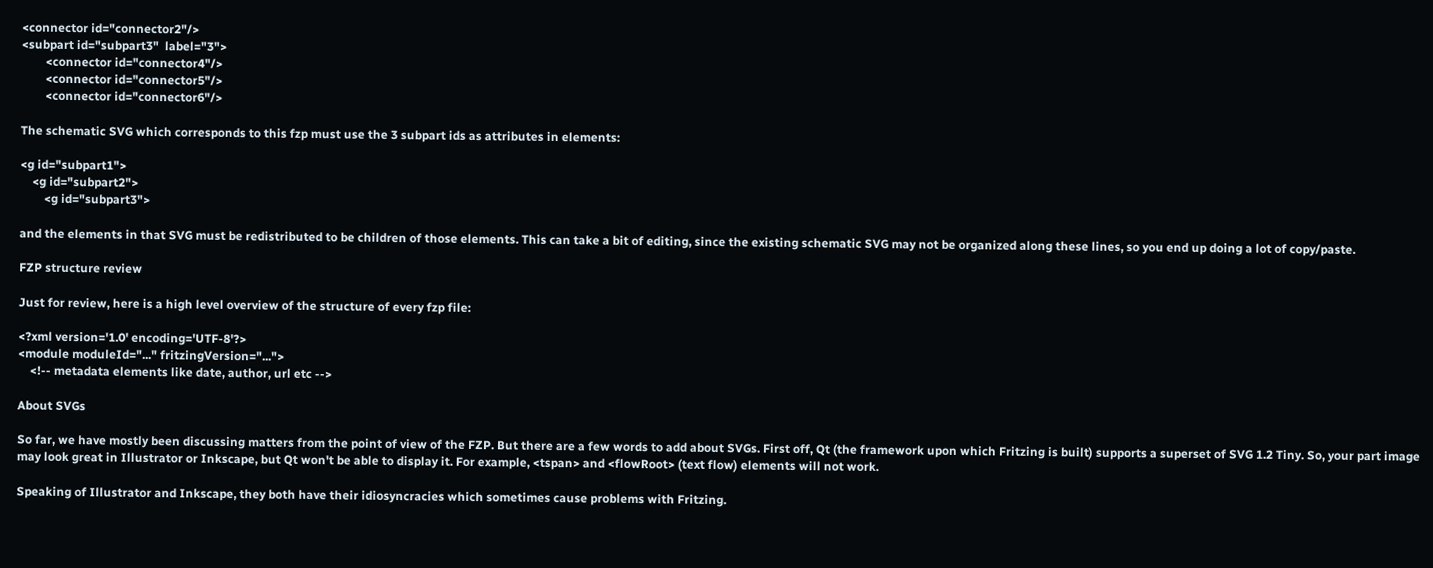<connector id="connector2"/>
<subpart id="subpart3"  label="3">
        <connector id="connector4"/>
        <connector id="connector5"/>
        <connector id="connector6"/>

The schematic SVG which corresponds to this fzp must use the 3 subpart ids as attributes in elements:

<g id="subpart1">
    <g id="subpart2">
        <g id="subpart3">

and the elements in that SVG must be redistributed to be children of those elements. This can take a bit of editing, since the existing schematic SVG may not be organized along these lines, so you end up doing a lot of copy/paste.

FZP structure review

Just for review, here is a high level overview of the structure of every fzp file:

<?xml version='1.0' encoding='UTF-8'?>
<module moduleId="..." fritzingVersion="...">
    <!-- metadata elements like date, author, url etc -->

About SVGs

So far, we have mostly been discussing matters from the point of view of the FZP. But there are a few words to add about SVGs. First off, Qt (the framework upon which Fritzing is built) supports a superset of SVG 1.2 Tiny. So, your part image may look great in Illustrator or Inkscape, but Qt won't be able to display it. For example, <tspan> and <flowRoot> (text flow) elements will not work.

Speaking of Illustrator and Inkscape, they both have their idiosyncracies which sometimes cause problems with Fritzing.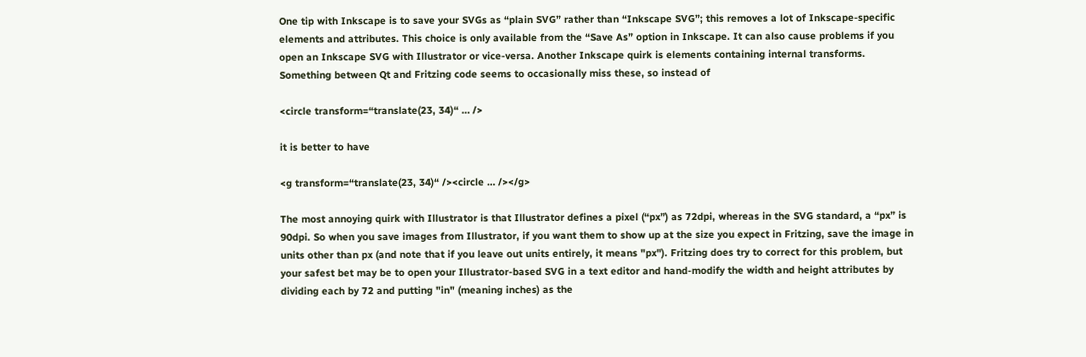One tip with Inkscape is to save your SVGs as “plain SVG” rather than “Inkscape SVG”; this removes a lot of Inkscape-specific elements and attributes. This choice is only available from the “Save As” option in Inkscape. It can also cause problems if you open an Inkscape SVG with Illustrator or vice-versa. Another Inkscape quirk is elements containing internal transforms. Something between Qt and Fritzing code seems to occasionally miss these, so instead of

<circle transform=“translate(23, 34)“ … />

it is better to have

<g transform=“translate(23, 34)“ /><circle … /></g>

The most annoying quirk with Illustrator is that Illustrator defines a pixel (“px”) as 72dpi, whereas in the SVG standard, a “px” is 90dpi. So when you save images from Illustrator, if you want them to show up at the size you expect in Fritzing, save the image in units other than px (and note that if you leave out units entirely, it means "px"). Fritzing does try to correct for this problem, but your safest bet may be to open your Illustrator-based SVG in a text editor and hand-modify the width and height attributes by dividing each by 72 and putting "in" (meaning inches) as the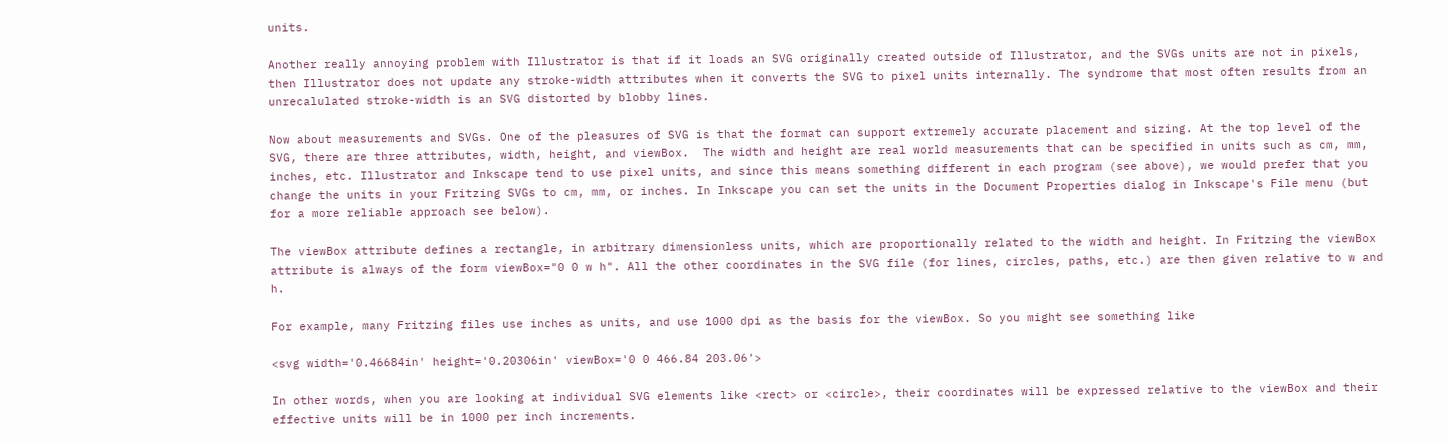units.

Another really annoying problem with Illustrator is that if it loads an SVG originally created outside of Illustrator, and the SVGs units are not in pixels, then Illustrator does not update any stroke-width attributes when it converts the SVG to pixel units internally. The syndrome that most often results from an unrecalulated stroke-width is an SVG distorted by blobby lines.

Now about measurements and SVGs. One of the pleasures of SVG is that the format can support extremely accurate placement and sizing. At the top level of the SVG, there are three attributes, width, height, and viewBox.  The width and height are real world measurements that can be specified in units such as cm, mm, inches, etc. Illustrator and Inkscape tend to use pixel units, and since this means something different in each program (see above), we would prefer that you change the units in your Fritzing SVGs to cm, mm, or inches. In Inkscape you can set the units in the Document Properties dialog in Inkscape's File menu (but for a more reliable approach see below).

The viewBox attribute defines a rectangle, in arbitrary dimensionless units, which are proportionally related to the width and height. In Fritzing the viewBox attribute is always of the form viewBox="0 0 w h". All the other coordinates in the SVG file (for lines, circles, paths, etc.) are then given relative to w and h.

For example, many Fritzing files use inches as units, and use 1000 dpi as the basis for the viewBox. So you might see something like

<svg width='0.46684in' height='0.20306in' viewBox='0 0 466.84 203.06'>

In other words, when you are looking at individual SVG elements like <rect> or <circle>, their coordinates will be expressed relative to the viewBox and their effective units will be in 1000 per inch increments.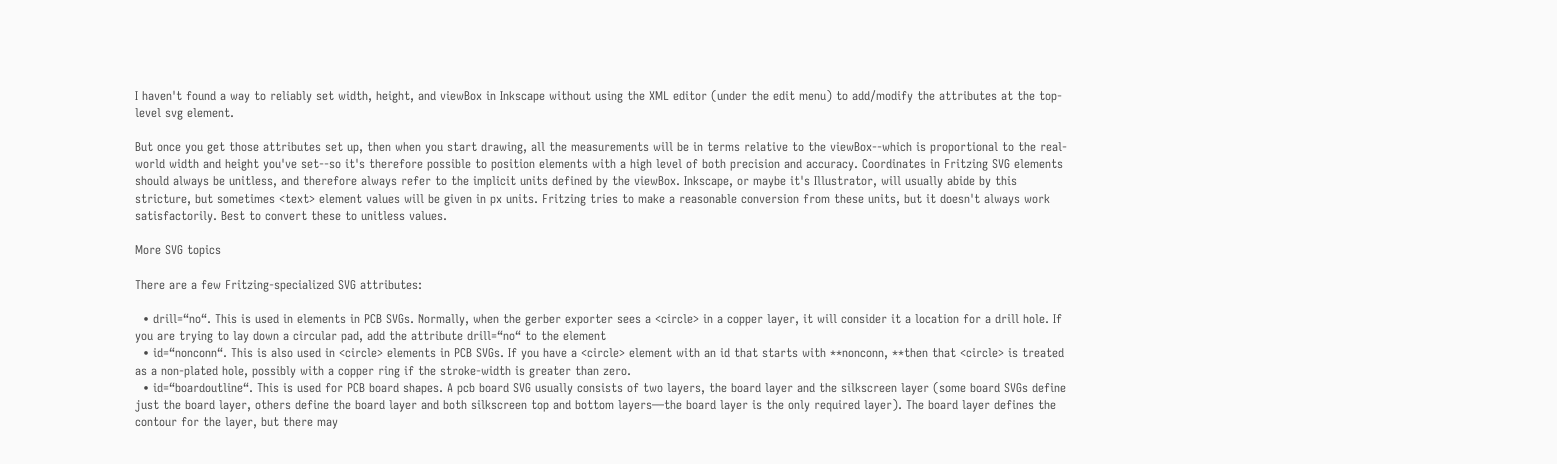I haven't found a way to reliably set width, height, and viewBox in Inkscape without using the XML editor (under the edit menu) to add/modify the attributes at the top-level svg element.

But once you get those attributes set up, then when you start drawing, all the measurements will be in terms relative to the viewBox--which is proportional to the real-world width and height you've set--so it's therefore possible to position elements with a high level of both precision and accuracy. Coordinates in Fritzing SVG elements should always be unitless, and therefore always refer to the implicit units defined by the viewBox. Inkscape, or maybe it's Illustrator, will usually abide by this stricture, but sometimes <text> element values will be given in px units. Fritzing tries to make a reasonable conversion from these units, but it doesn't always work satisfactorily. Best to convert these to unitless values.

More SVG topics

There are a few Fritzing-specialized SVG attributes:

  • drill=“no“. This is used in elements in PCB SVGs. Normally, when the gerber exporter sees a <circle> in a copper layer, it will consider it a location for a drill hole. If you are trying to lay down a circular pad, add the attribute drill=“no“ to the element
  • id=“nonconn“. This is also used in <circle> elements in PCB SVGs. If you have a <circle> element with an id that starts with **nonconn, **then that <circle> is treated as a non-plated hole, possibly with a copper ring if the stroke-width is greater than zero.
  • id=“boardoutline“. This is used for PCB board shapes. A pcb board SVG usually consists of two layers, the board layer and the silkscreen layer (some board SVGs define just the board layer, others define the board layer and both silkscreen top and bottom layers—the board layer is the only required layer). The board layer defines the contour for the layer, but there may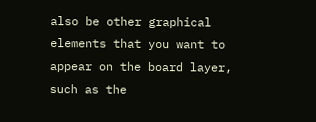also be other graphical elements that you want to appear on the board layer, such as the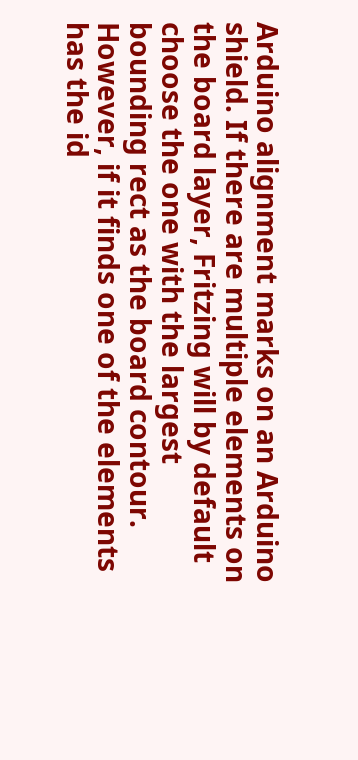Arduino alignment marks on an Arduino shield. If there are multiple elements on the board layer, Fritzing will by default choose the one with the largest bounding rect as the board contour. However, if it finds one of the elements has the id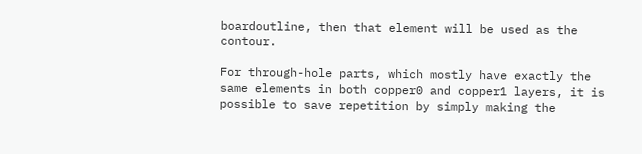boardoutline, then that element will be used as the contour.

For through-hole parts, which mostly have exactly the same elements in both copper0 and copper1 layers, it is possible to save repetition by simply making the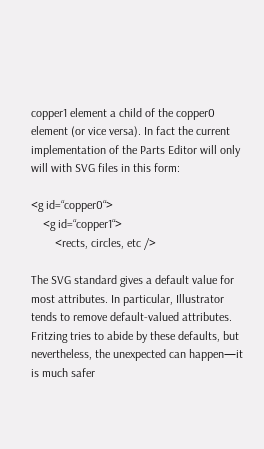copper1 element a child of the copper0 element (or vice versa). In fact the current implementation of the Parts Editor will only will with SVG files in this form:

<g id=“copper0“>
    <g id=“copper1“>
        <rects, circles, etc />

The SVG standard gives a default value for most attributes. In particular, Illustrator tends to remove default-valued attributes. Fritzing tries to abide by these defaults, but nevertheless, the unexpected can happen—it is much safer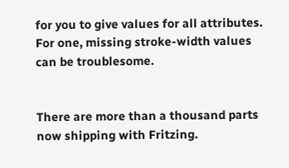for you to give values for all attributes. For one, missing stroke-width values can be troublesome.


There are more than a thousand parts now shipping with Fritzing.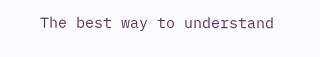The best way to understand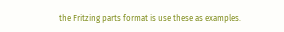the Fritzing parts format is use these as examples.